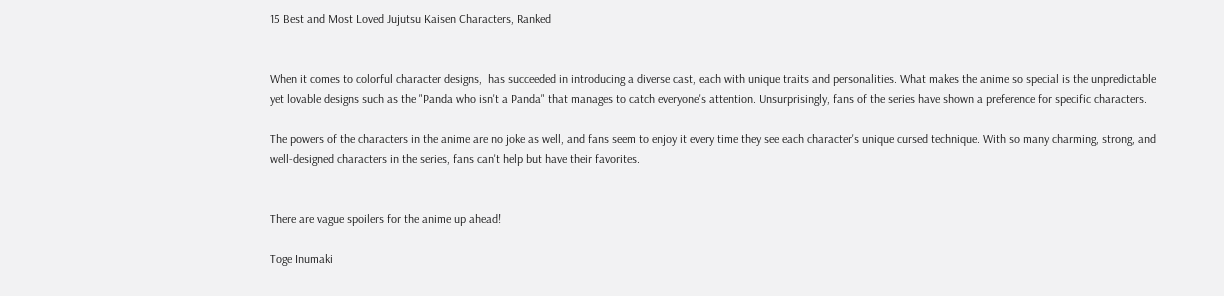15 Best and Most Loved Jujutsu Kaisen Characters, Ranked


When it comes to colorful character designs,  has succeeded in introducing a diverse cast, each with unique traits and personalities. What makes the anime so special is the unpredictable yet lovable designs such as the "Panda who isn't a Panda" that manages to catch everyone's attention. Unsurprisingly, fans of the series have shown a preference for specific characters.

The powers of the characters in the anime are no joke as well, and fans seem to enjoy it every time they see each character's unique cursed technique. With so many charming, strong, and well-designed characters in the series, fans can't help but have their favorites.


There are vague spoilers for the anime up ahead!

Toge Inumaki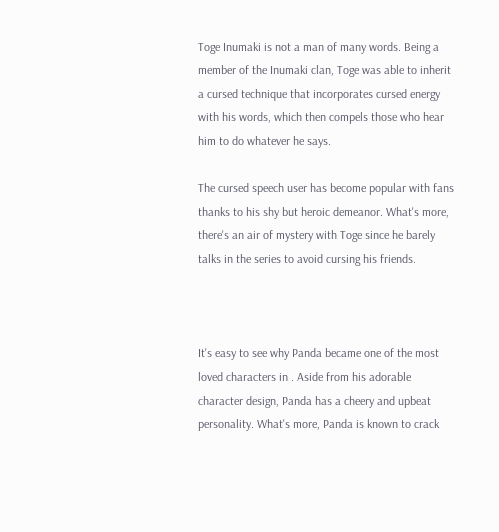Toge Inumaki is not a man of many words. Being a member of the Inumaki clan, Toge was able to inherit a cursed technique that incorporates cursed energy with his words, which then compels those who hear him to do whatever he says.

The cursed speech user has become popular with fans thanks to his shy but heroic demeanor. What's more, there's an air of mystery with Toge since he barely talks in the series to avoid cursing his friends.



It's easy to see why Panda became one of the most loved characters in . Aside from his adorable character design, Panda has a cheery and upbeat personality. What's more, Panda is known to crack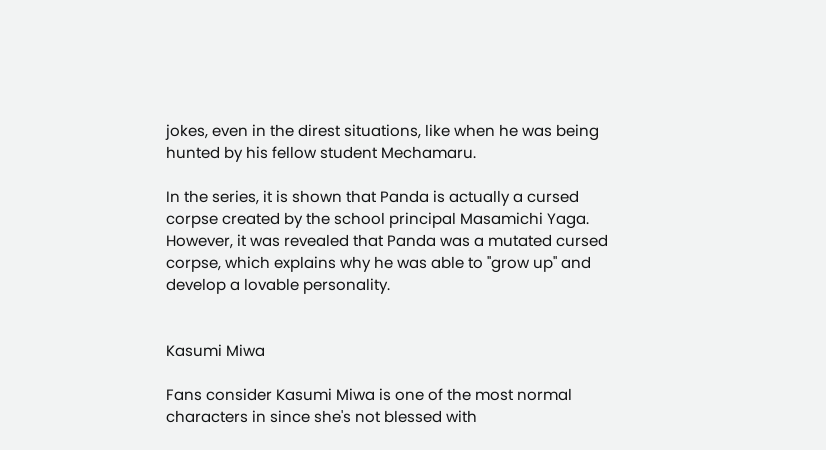jokes, even in the direst situations, like when he was being hunted by his fellow student Mechamaru.

In the series, it is shown that Panda is actually a cursed corpse created by the school principal Masamichi Yaga. However, it was revealed that Panda was a mutated cursed corpse, which explains why he was able to "grow up" and develop a lovable personality.


Kasumi Miwa

Fans consider Kasumi Miwa is one of the most normal characters in since she's not blessed with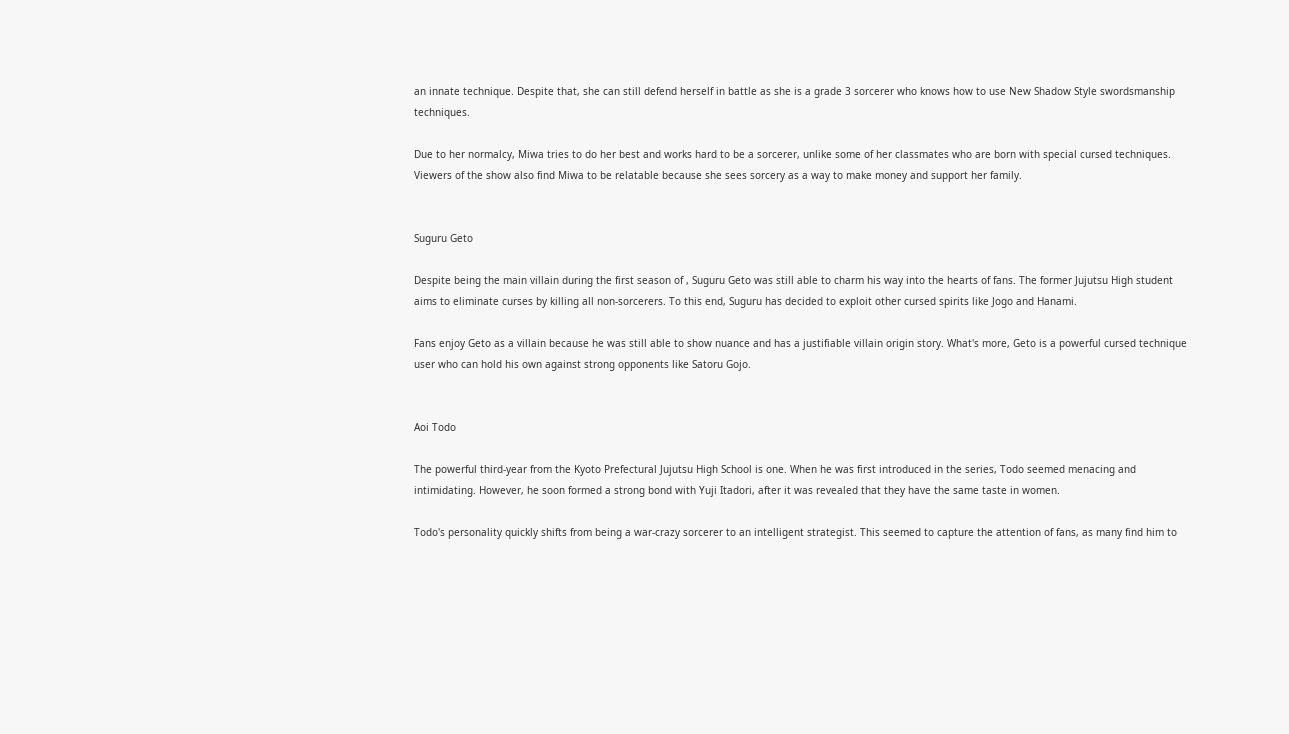an innate technique. Despite that, she can still defend herself in battle as she is a grade 3 sorcerer who knows how to use New Shadow Style swordsmanship techniques.

Due to her normalcy, Miwa tries to do her best and works hard to be a sorcerer, unlike some of her classmates who are born with special cursed techniques. Viewers of the show also find Miwa to be relatable because she sees sorcery as a way to make money and support her family.


Suguru Geto

Despite being the main villain during the first season of , Suguru Geto was still able to charm his way into the hearts of fans. The former Jujutsu High student aims to eliminate curses by killing all non-sorcerers. To this end, Suguru has decided to exploit other cursed spirits like Jogo and Hanami.

Fans enjoy Geto as a villain because he was still able to show nuance and has a justifiable villain origin story. What's more, Geto is a powerful cursed technique user who can hold his own against strong opponents like Satoru Gojo.


Aoi Todo

The powerful third-year from the Kyoto Prefectural Jujutsu High School is one. When he was first introduced in the series, Todo seemed menacing and intimidating. However, he soon formed a strong bond with Yuji Itadori, after it was revealed that they have the same taste in women.

Todo's personality quickly shifts from being a war-crazy sorcerer to an intelligent strategist. This seemed to capture the attention of fans, as many find him to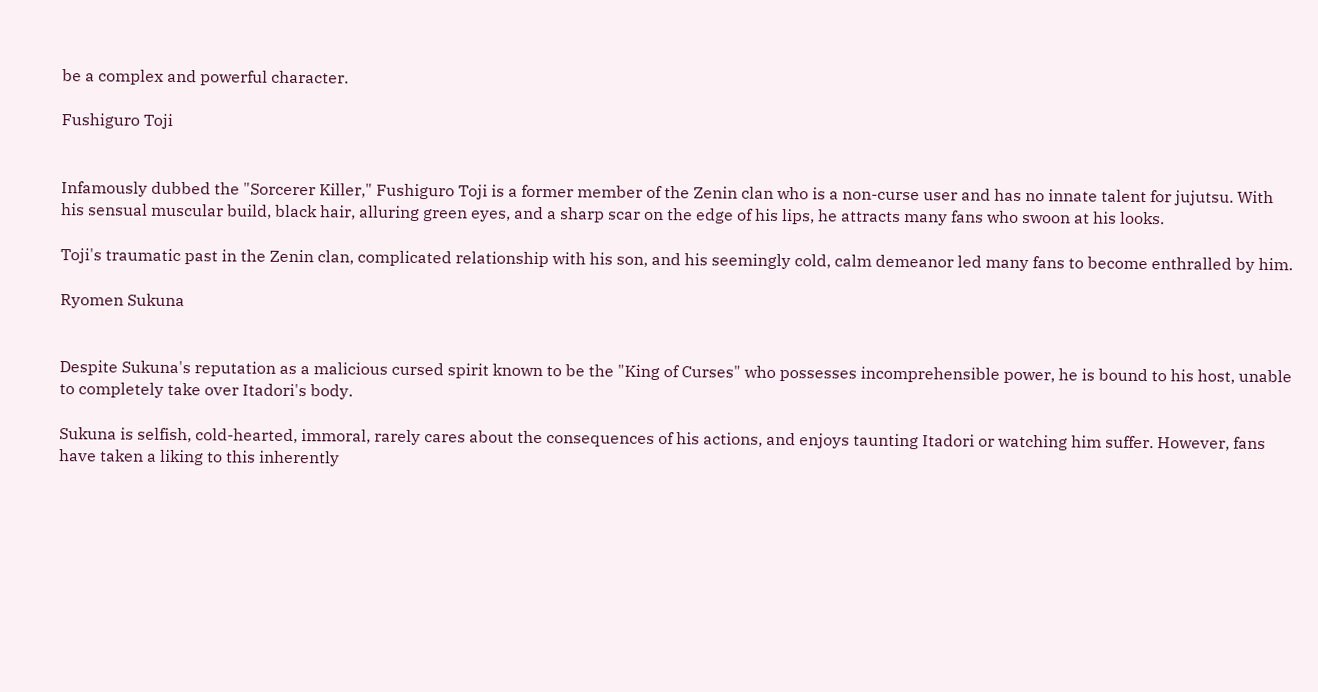be a complex and powerful character.

Fushiguro Toji


Infamously dubbed the "Sorcerer Killer," Fushiguro Toji is a former member of the Zenin clan who is a non-curse user and has no innate talent for jujutsu. With his sensual muscular build, black hair, alluring green eyes, and a sharp scar on the edge of his lips, he attracts many fans who swoon at his looks.

Toji's traumatic past in the Zenin clan, complicated relationship with his son, and his seemingly cold, calm demeanor led many fans to become enthralled by him.

Ryomen Sukuna


Despite Sukuna's reputation as a malicious cursed spirit known to be the "King of Curses" who possesses incomprehensible power, he is bound to his host, unable to completely take over Itadori's body.

Sukuna is selfish, cold-hearted, immoral, rarely cares about the consequences of his actions, and enjoys taunting Itadori or watching him suffer. However, fans have taken a liking to this inherently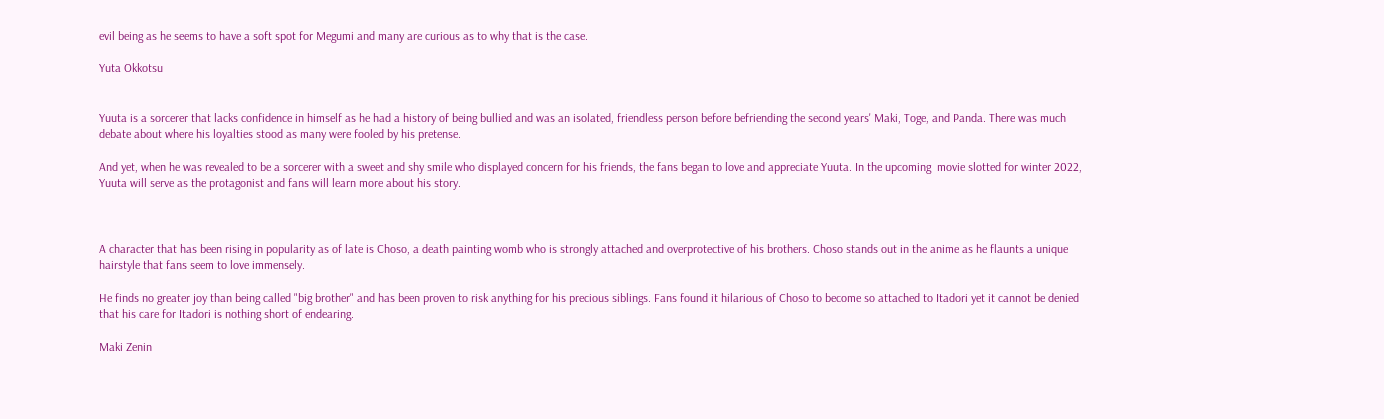evil being as he seems to have a soft spot for Megumi and many are curious as to why that is the case.

Yuta Okkotsu


Yuuta is a sorcerer that lacks confidence in himself as he had a history of being bullied and was an isolated, friendless person before befriending the second years' Maki, Toge, and Panda. There was much debate about where his loyalties stood as many were fooled by his pretense.

And yet, when he was revealed to be a sorcerer with a sweet and shy smile who displayed concern for his friends, the fans began to love and appreciate Yuuta. In the upcoming  movie slotted for winter 2022, Yuuta will serve as the protagonist and fans will learn more about his story.



A character that has been rising in popularity as of late is Choso, a death painting womb who is strongly attached and overprotective of his brothers. Choso stands out in the anime as he flaunts a unique hairstyle that fans seem to love immensely.

He finds no greater joy than being called "big brother" and has been proven to risk anything for his precious siblings. Fans found it hilarious of Choso to become so attached to Itadori yet it cannot be denied that his care for Itadori is nothing short of endearing.

Maki Zenin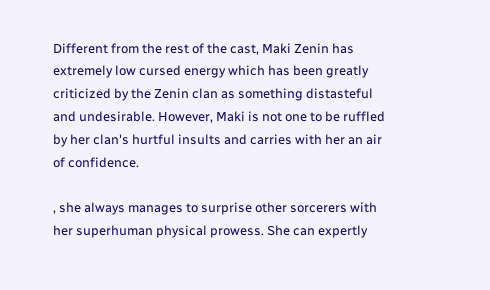Different from the rest of the cast, Maki Zenin has extremely low cursed energy which has been greatly criticized by the Zenin clan as something distasteful and undesirable. However, Maki is not one to be ruffled by her clan's hurtful insults and carries with her an air of confidence.

, she always manages to surprise other sorcerers with her superhuman physical prowess. She can expertly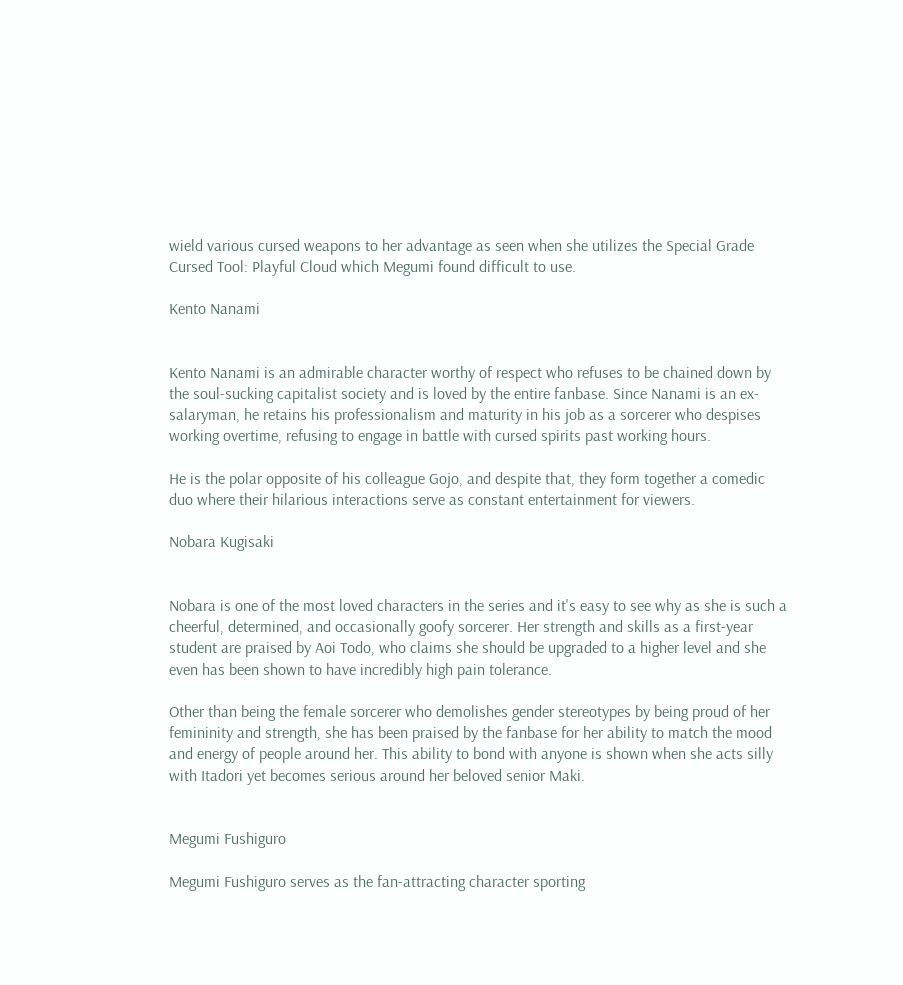wield various cursed weapons to her advantage as seen when she utilizes the Special Grade Cursed Tool: Playful Cloud which Megumi found difficult to use.

Kento Nanami


Kento Nanami is an admirable character worthy of respect who refuses to be chained down by the soul-sucking capitalist society and is loved by the entire fanbase. Since Nanami is an ex-salaryman, he retains his professionalism and maturity in his job as a sorcerer who despises working overtime, refusing to engage in battle with cursed spirits past working hours.

He is the polar opposite of his colleague Gojo, and despite that, they form together a comedic duo where their hilarious interactions serve as constant entertainment for viewers.

Nobara Kugisaki


Nobara is one of the most loved characters in the series and it's easy to see why as she is such a cheerful, determined, and occasionally goofy sorcerer. Her strength and skills as a first-year student are praised by Aoi Todo, who claims she should be upgraded to a higher level and she even has been shown to have incredibly high pain tolerance.

Other than being the female sorcerer who demolishes gender stereotypes by being proud of her femininity and strength, she has been praised by the fanbase for her ability to match the mood and energy of people around her. This ability to bond with anyone is shown when she acts silly with Itadori yet becomes serious around her beloved senior Maki.


Megumi Fushiguro

Megumi Fushiguro serves as the fan-attracting character sporting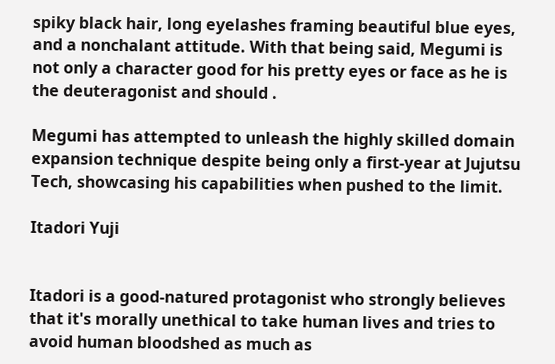spiky black hair, long eyelashes framing beautiful blue eyes, and a nonchalant attitude. With that being said, Megumi is not only a character good for his pretty eyes or face as he is the deuteragonist and should .

Megumi has attempted to unleash the highly skilled domain expansion technique despite being only a first-year at Jujutsu Tech, showcasing his capabilities when pushed to the limit.

Itadori Yuji


Itadori is a good-natured protagonist who strongly believes that it's morally unethical to take human lives and tries to avoid human bloodshed as much as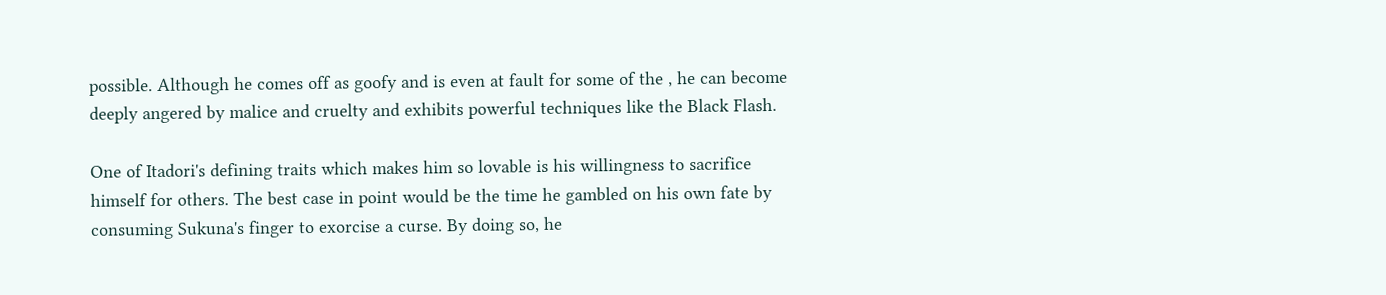possible. Although he comes off as goofy and is even at fault for some of the , he can become deeply angered by malice and cruelty and exhibits powerful techniques like the Black Flash.

One of Itadori's defining traits which makes him so lovable is his willingness to sacrifice himself for others. The best case in point would be the time he gambled on his own fate by consuming Sukuna's finger to exorcise a curse. By doing so, he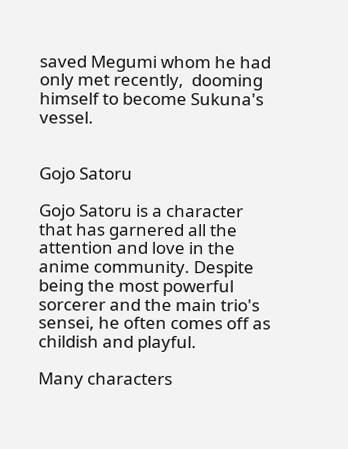saved Megumi whom he had only met recently,  dooming himself to become Sukuna's vessel.


Gojo Satoru

Gojo Satoru is a character that has garnered all the attention and love in the anime community. Despite being the most powerful sorcerer and the main trio's sensei, he often comes off as childish and playful.

Many characters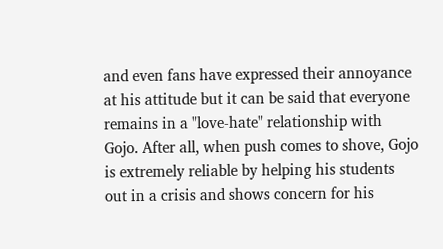and even fans have expressed their annoyance at his attitude but it can be said that everyone remains in a "love-hate" relationship with Gojo. After all, when push comes to shove, Gojo is extremely reliable by helping his students out in a crisis and shows concern for his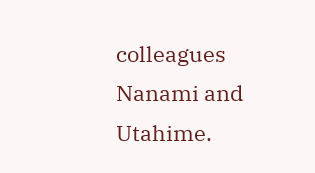colleagues Nanami and Utahime.